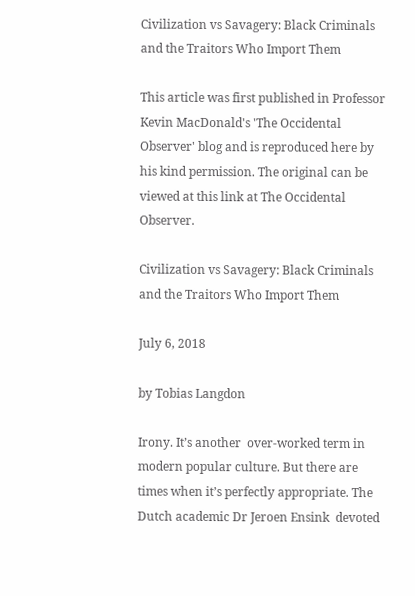Civilization vs Savagery: Black Criminals and the Traitors Who Import Them

This article was first published in Professor Kevin MacDonald's 'The Occidental Observer' blog and is reproduced here by his kind permission. The original can be viewed at this link at The Occidental Observer.

Civilization vs Savagery: Black Criminals and the Traitors Who Import Them

July 6, 2018

by Tobias Langdon

Irony. It’s another  over-worked term in modern popular culture. But there are times when it’s perfectly appropriate. The Dutch academic Dr Jeroen Ensink  devoted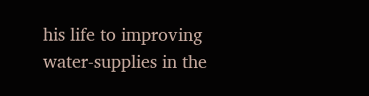his life to improving water-supplies in the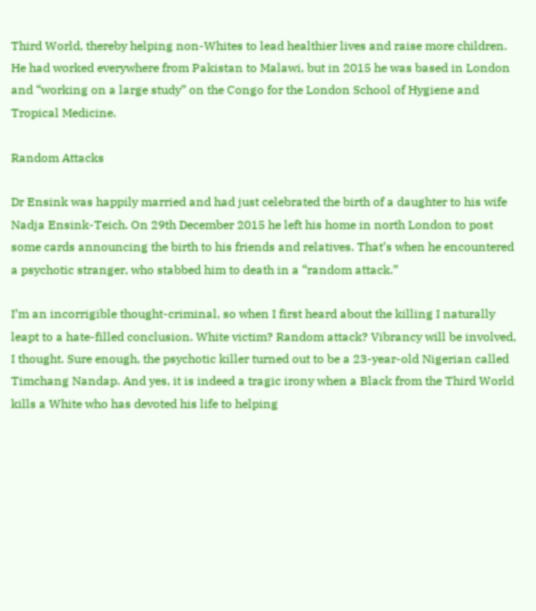Third World, thereby helping non-Whites to lead healthier lives and raise more children. He had worked everywhere from Pakistan to Malawi, but in 2015 he was based in London and “working on a large study” on the Congo for the London School of Hygiene and Tropical Medicine.

Random Attacks

Dr Ensink was happily married and had just celebrated the birth of a daughter to his wife Nadja Ensink-Teich. On 29th December 2015 he left his home in north London to post some cards announcing the birth to his friends and relatives. That’s when he encountered a psychotic stranger, who stabbed him to death in a “random attack.”

I’m an incorrigible thought-criminal, so when I first heard about the killing I naturally leapt to a hate-filled conclusion. White victim? Random attack? Vibrancy will be involved, I thought. Sure enough, the psychotic killer turned out to be a 23-year-old Nigerian called  Timchang Nandap. And yes, it is indeed a tragic irony when a Black from the Third World kills a White who has devoted his life to helping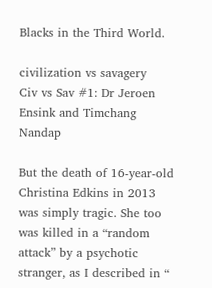Blacks in the Third World.

civilization vs savagery
Civ vs Sav #1: Dr Jeroen Ensink and Timchang Nandap

But the death of 16-year-old Christina Edkins in 2013 was simply tragic. She too was killed in a “random attack” by a psychotic stranger, as I described in “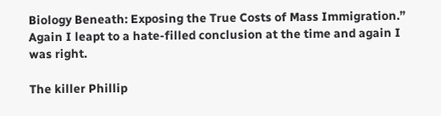Biology Beneath: Exposing the True Costs of Mass Immigration.” Again I leapt to a hate-filled conclusion at the time and again I was right.

The killer Phillip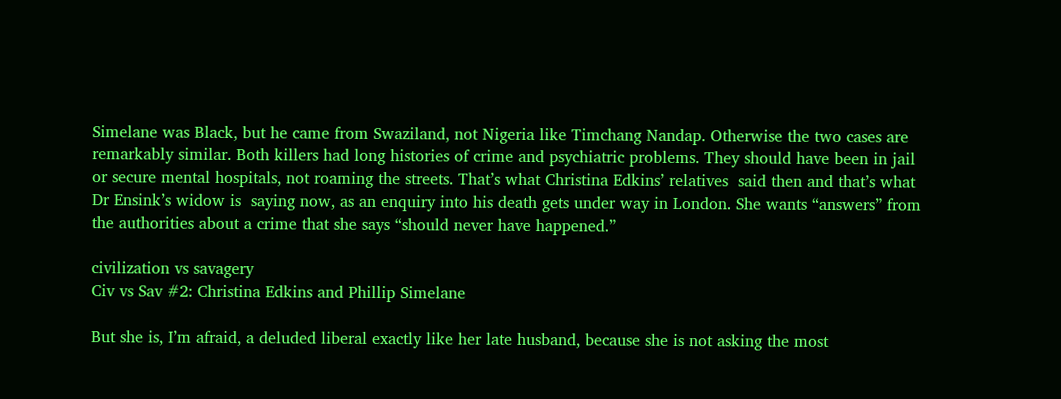Simelane was Black, but he came from Swaziland, not Nigeria like Timchang Nandap. Otherwise the two cases are remarkably similar. Both killers had long histories of crime and psychiatric problems. They should have been in jail or secure mental hospitals, not roaming the streets. That’s what Christina Edkins’ relatives  said then and that’s what Dr Ensink’s widow is  saying now, as an enquiry into his death gets under way in London. She wants “answers” from the authorities about a crime that she says “should never have happened.”

civilization vs savagery
Civ vs Sav #2: Christina Edkins and Phillip Simelane

But she is, I’m afraid, a deluded liberal exactly like her late husband, because she is not asking the most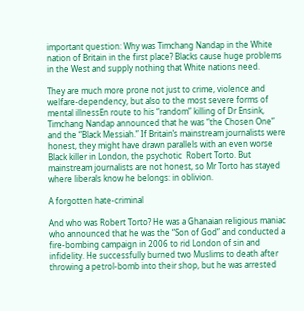important question: Why was Timchang Nandap in the White nation of Britain in the first place? Blacks cause huge problems in the West and supply nothing that White nations need.

They are much more prone not just to crime, violence and welfare-dependency, but also to the most severe forms of  mental illnessEn route to his “random” killing of Dr Ensink, Timchang Nandap announced that he was “the Chosen One” and the “Black Messiah.” If Britain’s mainstream journalists were honest, they might have drawn parallels with an even worse Black killer in London, the psychotic  Robert Torto. But mainstream journalists are not honest, so Mr Torto has stayed where liberals know he belongs: in oblivion.

A forgotten hate-criminal

And who was Robert Torto? He was a Ghanaian religious maniac who announced that he was the “Son of God” and conducted a fire-bombing campaign in 2006 to rid London of sin and infidelity. He successfully burned two Muslims to death after throwing a petrol-bomb into their shop, but he was arrested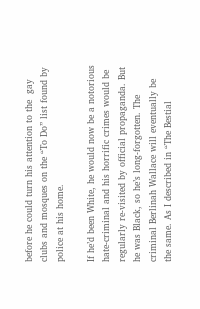before he could turn his attention to the  gay clubs and mosques on the “To Do” list found by police at his home.

If he’d been White, he would now be a notorious hate-criminal and his horrific crimes would be  regularly re-visited by official propaganda. But he was Black, so he’s long-forgotten. The criminal Berlinah Wallace will eventually be the same. As I described in “The Bestial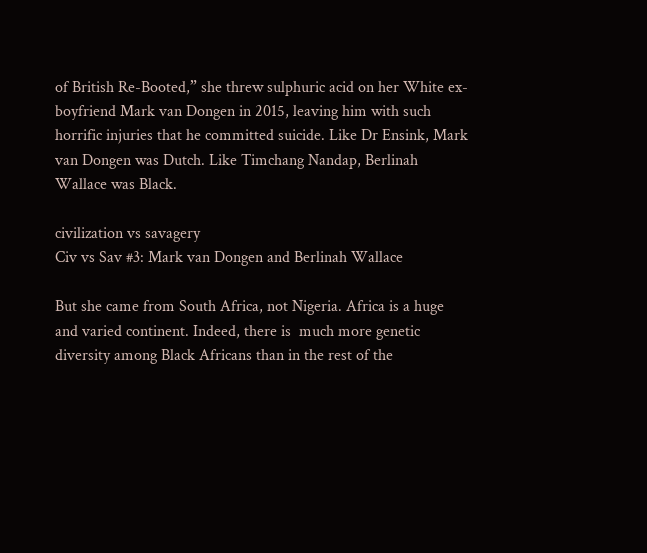of British Re-Booted,” she threw sulphuric acid on her White ex-boyfriend Mark van Dongen in 2015, leaving him with such horrific injuries that he committed suicide. Like Dr Ensink, Mark van Dongen was Dutch. Like Timchang Nandap, Berlinah Wallace was Black.

civilization vs savagery
Civ vs Sav #3: Mark van Dongen and Berlinah Wallace

But she came from South Africa, not Nigeria. Africa is a huge and varied continent. Indeed, there is  much more genetic diversity among Black Africans than in the rest of the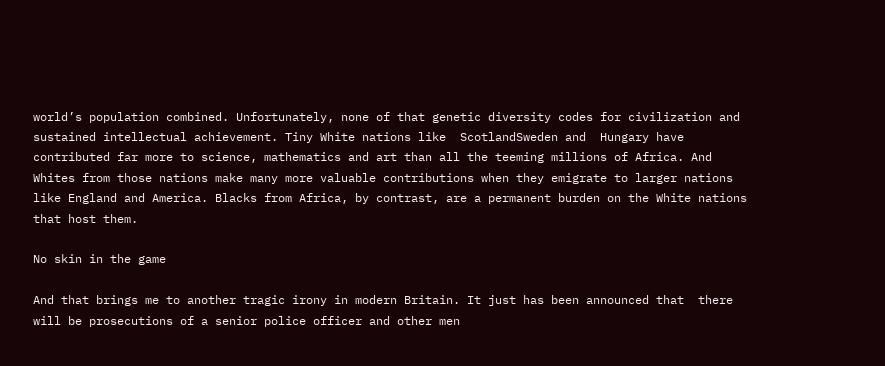world’s population combined. Unfortunately, none of that genetic diversity codes for civilization and sustained intellectual achievement. Tiny White nations like  ScotlandSweden and  Hungary have contributed far more to science, mathematics and art than all the teeming millions of Africa. And Whites from those nations make many more valuable contributions when they emigrate to larger nations like England and America. Blacks from Africa, by contrast, are a permanent burden on the White nations that host them.

No skin in the game

And that brings me to another tragic irony in modern Britain. It just has been announced that  there will be prosecutions of a senior police officer and other men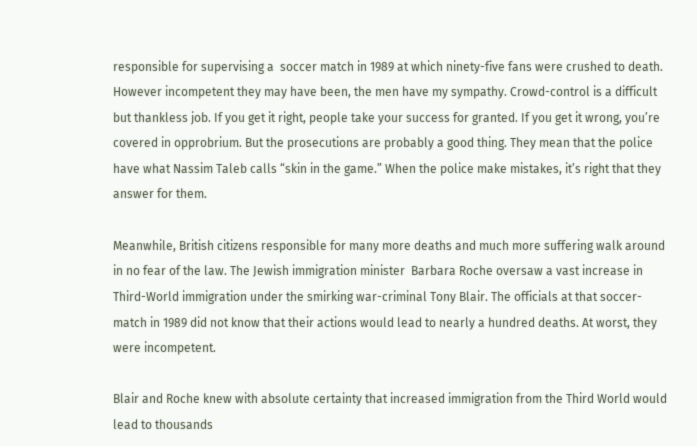responsible for supervising a  soccer match in 1989 at which ninety-five fans were crushed to death. However incompetent they may have been, the men have my sympathy. Crowd-control is a difficult but thankless job. If you get it right, people take your success for granted. If you get it wrong, you’re covered in opprobrium. But the prosecutions are probably a good thing. They mean that the police have what Nassim Taleb calls “skin in the game.” When the police make mistakes, it’s right that they answer for them.

Meanwhile, British citizens responsible for many more deaths and much more suffering walk around in no fear of the law. The Jewish immigration minister  Barbara Roche oversaw a vast increase in Third-World immigration under the smirking war-criminal Tony Blair. The officials at that soccer-match in 1989 did not know that their actions would lead to nearly a hundred deaths. At worst, they were incompetent.

Blair and Roche knew with absolute certainty that increased immigration from the Third World would lead to thousands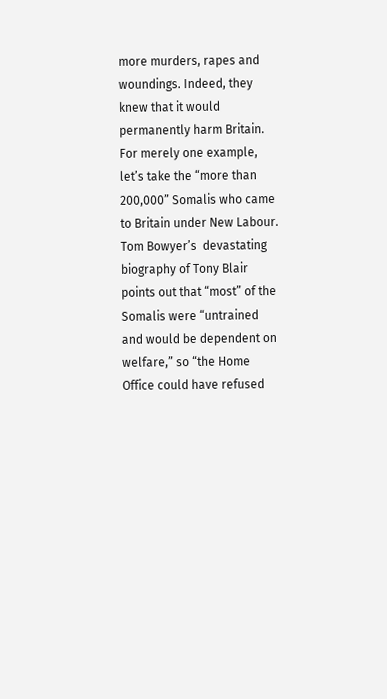more murders, rapes and woundings. Indeed, they knew that it would permanently harm Britain. For merely one example, let’s take the “more than 200,000” Somalis who came to Britain under New Labour. Tom Bowyer’s  devastating biography of Tony Blair points out that “most” of the Somalis were “untrained and would be dependent on welfare,” so “the Home Office could have refused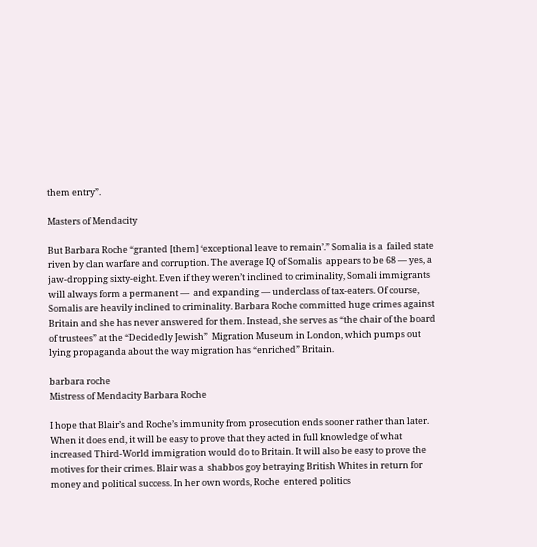them entry”.

Masters of Mendacity

But Barbara Roche “granted [them] ‘exceptional leave to remain’.” Somalia is a  failed state riven by clan warfare and corruption. The average IQ of Somalis  appears to be 68 — yes, a jaw-dropping sixty-eight. Even if they weren’t inclined to criminality, Somali immigrants will always form a permanent —  and expanding — underclass of tax-eaters. Of course, Somalis are heavily inclined to criminality. Barbara Roche committed huge crimes against Britain and she has never answered for them. Instead, she serves as “the chair of the board of trustees” at the “Decidedly Jewish”  Migration Museum in London, which pumps out lying propaganda about the way migration has “enriched” Britain.

barbara roche
Mistress of Mendacity Barbara Roche

I hope that Blair’s and Roche’s immunity from prosecution ends sooner rather than later. When it does end, it will be easy to prove that they acted in full knowledge of what increased Third-World immigration would do to Britain. It will also be easy to prove the motives for their crimes. Blair was a  shabbos goy betraying British Whites in return for money and political success. In her own words, Roche  entered politics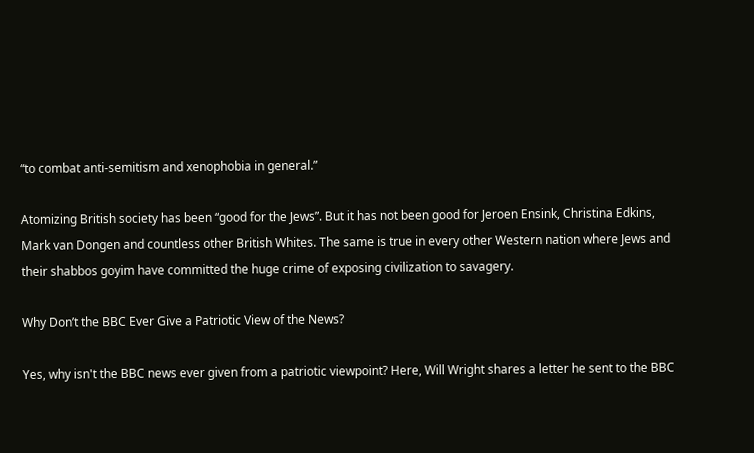“to combat anti-semitism and xenophobia in general.”

Atomizing British society has been “good for the Jews”. But it has not been good for Jeroen Ensink, Christina Edkins, Mark van Dongen and countless other British Whites. The same is true in every other Western nation where Jews and their shabbos goyim have committed the huge crime of exposing civilization to savagery.

Why Don’t the BBC Ever Give a Patriotic View of the News?

Yes, why isn't the BBC news ever given from a patriotic viewpoint? Here, Will Wright shares a letter he sent to the BBC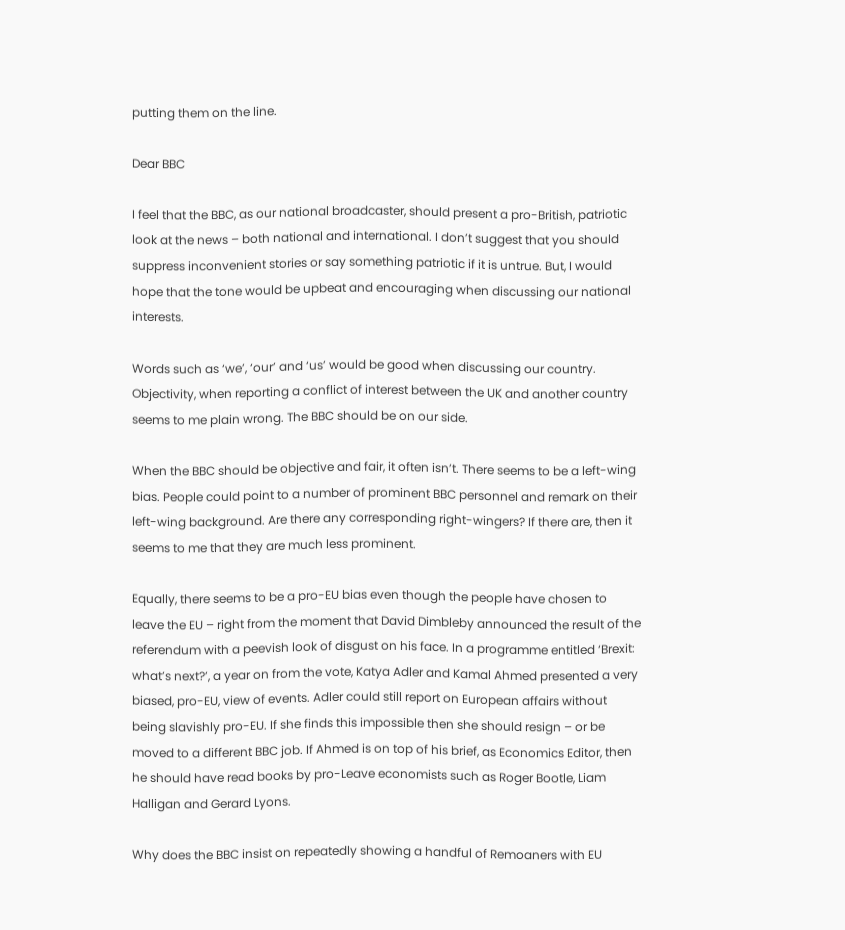putting them on the line.

Dear BBC

I feel that the BBC, as our national broadcaster, should present a pro-British, patriotic look at the news – both national and international. I don’t suggest that you should suppress inconvenient stories or say something patriotic if it is untrue. But, I would hope that the tone would be upbeat and encouraging when discussing our national interests.

Words such as ‘we’, ‘our’ and ‘us’ would be good when discussing our country. Objectivity, when reporting a conflict of interest between the UK and another country seems to me plain wrong. The BBC should be on our side.

When the BBC should be objective and fair, it often isn’t. There seems to be a left-wing bias. People could point to a number of prominent BBC personnel and remark on their left-wing background. Are there any corresponding right-wingers? If there are, then it seems to me that they are much less prominent.

Equally, there seems to be a pro-EU bias even though the people have chosen to leave the EU – right from the moment that David Dimbleby announced the result of the referendum with a peevish look of disgust on his face. In a programme entitled ‘Brexit: what’s next?’, a year on from the vote, Katya Adler and Kamal Ahmed presented a very biased, pro-EU, view of events. Adler could still report on European affairs without being slavishly pro-EU. If she finds this impossible then she should resign – or be moved to a different BBC job. If Ahmed is on top of his brief, as Economics Editor, then he should have read books by pro-Leave economists such as Roger Bootle, Liam Halligan and Gerard Lyons.

Why does the BBC insist on repeatedly showing a handful of Remoaners with EU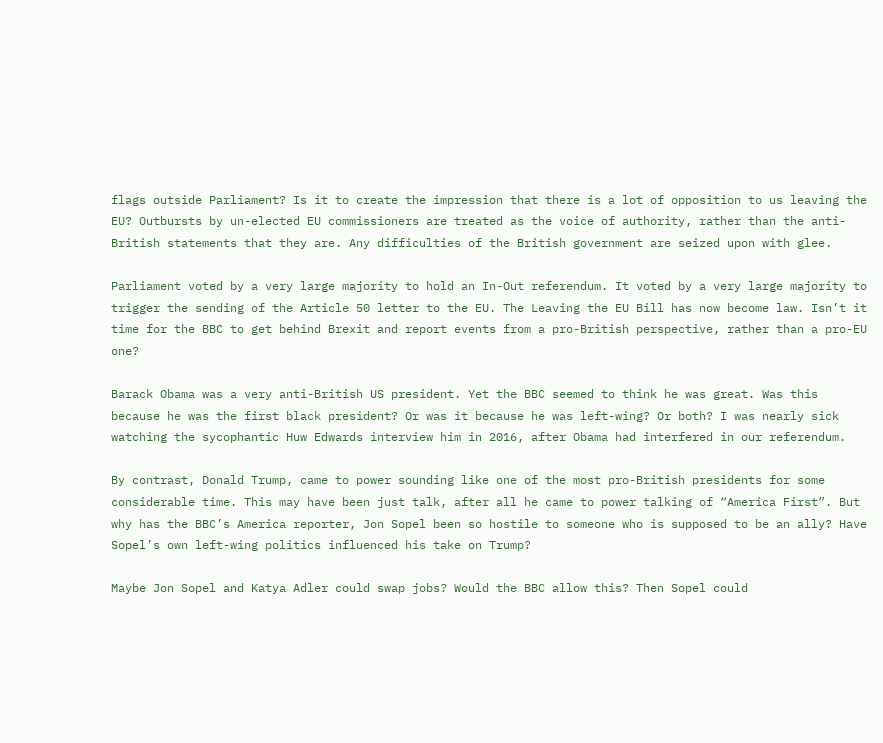flags outside Parliament? Is it to create the impression that there is a lot of opposition to us leaving the EU? Outbursts by un-elected EU commissioners are treated as the voice of authority, rather than the anti-British statements that they are. Any difficulties of the British government are seized upon with glee.

Parliament voted by a very large majority to hold an In-Out referendum. It voted by a very large majority to trigger the sending of the Article 50 letter to the EU. The Leaving the EU Bill has now become law. Isn’t it time for the BBC to get behind Brexit and report events from a pro-British perspective, rather than a pro-EU one?

Barack Obama was a very anti-British US president. Yet the BBC seemed to think he was great. Was this because he was the first black president? Or was it because he was left-wing? Or both? I was nearly sick watching the sycophantic Huw Edwards interview him in 2016, after Obama had interfered in our referendum.

By contrast, Donald Trump, came to power sounding like one of the most pro-British presidents for some considerable time. This may have been just talk, after all he came to power talking of “America First”. But why has the BBC’s America reporter, Jon Sopel been so hostile to someone who is supposed to be an ally? Have Sopel’s own left-wing politics influenced his take on Trump?

Maybe Jon Sopel and Katya Adler could swap jobs? Would the BBC allow this? Then Sopel could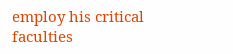employ his critical faculties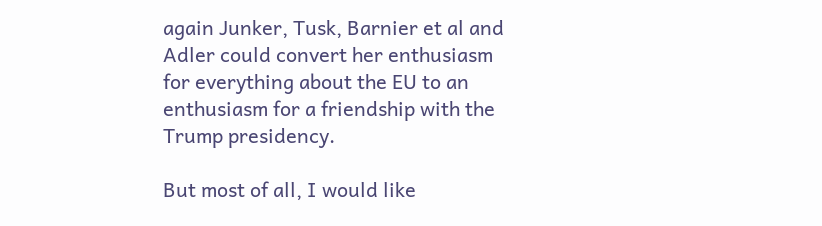again Junker, Tusk, Barnier et al and Adler could convert her enthusiasm for everything about the EU to an enthusiasm for a friendship with the Trump presidency.

But most of all, I would like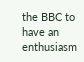the BBC to have an enthusiasm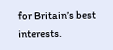for Britain’s best interests.